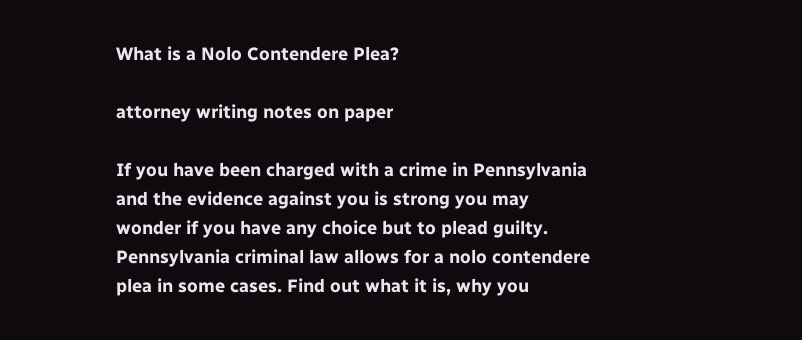What is a Nolo Contendere Plea?

attorney writing notes on paper

If you have been charged with a crime in Pennsylvania and the evidence against you is strong you may wonder if you have any choice but to plead guilty. Pennsylvania criminal law allows for a nolo contendere plea in some cases. Find out what it is, why you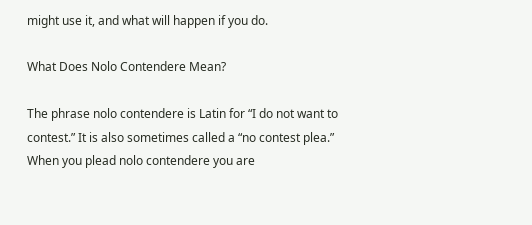might use it, and what will happen if you do.

What Does Nolo Contendere Mean?

The phrase nolo contendere is Latin for “I do not want to contest.” It is also sometimes called a “no contest plea.” When you plead nolo contendere you are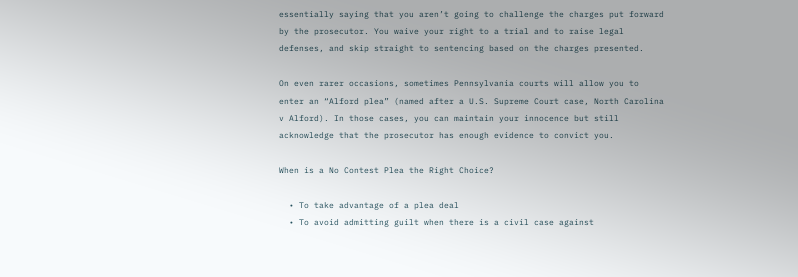essentially saying that you aren’t going to challenge the charges put forward by the prosecutor. You waive your right to a trial and to raise legal defenses, and skip straight to sentencing based on the charges presented.

On even rarer occasions, sometimes Pennsylvania courts will allow you to enter an “Alford plea” (named after a U.S. Supreme Court case, North Carolina v Alford). In those cases, you can maintain your innocence but still acknowledge that the prosecutor has enough evidence to convict you.

When is a No Contest Plea the Right Choice?

  • To take advantage of a plea deal
  • To avoid admitting guilt when there is a civil case against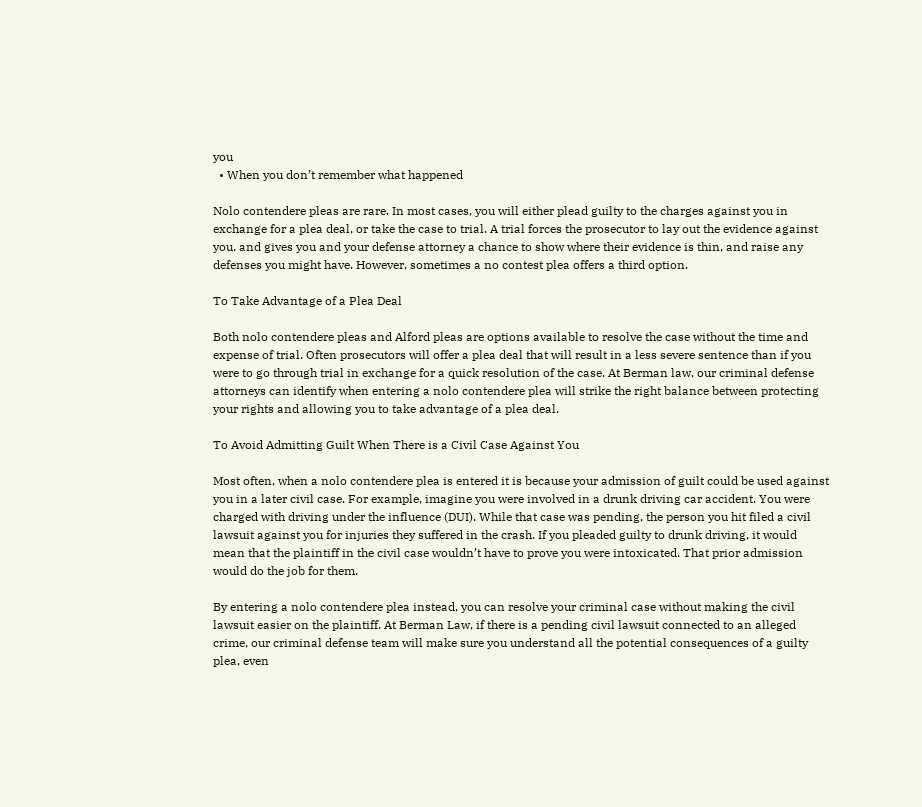you
  • When you don’t remember what happened

Nolo contendere pleas are rare. In most cases, you will either plead guilty to the charges against you in exchange for a plea deal, or take the case to trial. A trial forces the prosecutor to lay out the evidence against you, and gives you and your defense attorney a chance to show where their evidence is thin, and raise any defenses you might have. However, sometimes a no contest plea offers a third option.

To Take Advantage of a Plea Deal

Both nolo contendere pleas and Alford pleas are options available to resolve the case without the time and expense of trial. Often prosecutors will offer a plea deal that will result in a less severe sentence than if you were to go through trial in exchange for a quick resolution of the case. At Berman law, our criminal defense attorneys can identify when entering a nolo contendere plea will strike the right balance between protecting your rights and allowing you to take advantage of a plea deal.

To Avoid Admitting Guilt When There is a Civil Case Against You

Most often, when a nolo contendere plea is entered it is because your admission of guilt could be used against you in a later civil case. For example, imagine you were involved in a drunk driving car accident. You were charged with driving under the influence (DUI). While that case was pending, the person you hit filed a civil lawsuit against you for injuries they suffered in the crash. If you pleaded guilty to drunk driving, it would mean that the plaintiff in the civil case wouldn’t have to prove you were intoxicated. That prior admission would do the job for them.

By entering a nolo contendere plea instead, you can resolve your criminal case without making the civil lawsuit easier on the plaintiff. At Berman Law, if there is a pending civil lawsuit connected to an alleged crime, our criminal defense team will make sure you understand all the potential consequences of a guilty plea, even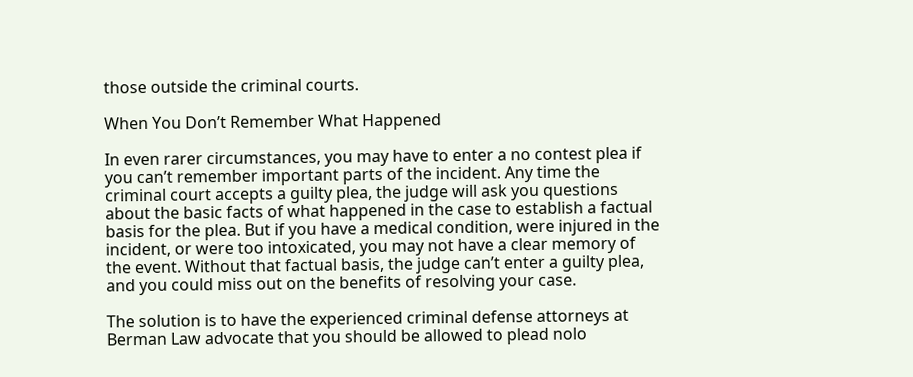those outside the criminal courts.

When You Don’t Remember What Happened

In even rarer circumstances, you may have to enter a no contest plea if you can’t remember important parts of the incident. Any time the criminal court accepts a guilty plea, the judge will ask you questions about the basic facts of what happened in the case to establish a factual basis for the plea. But if you have a medical condition, were injured in the incident, or were too intoxicated, you may not have a clear memory of the event. Without that factual basis, the judge can’t enter a guilty plea, and you could miss out on the benefits of resolving your case.

The solution is to have the experienced criminal defense attorneys at Berman Law advocate that you should be allowed to plead nolo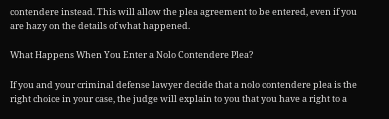contendere instead. This will allow the plea agreement to be entered, even if you are hazy on the details of what happened.

What Happens When You Enter a Nolo Contendere Plea?

If you and your criminal defense lawyer decide that a nolo contendere plea is the right choice in your case, the judge will explain to you that you have a right to a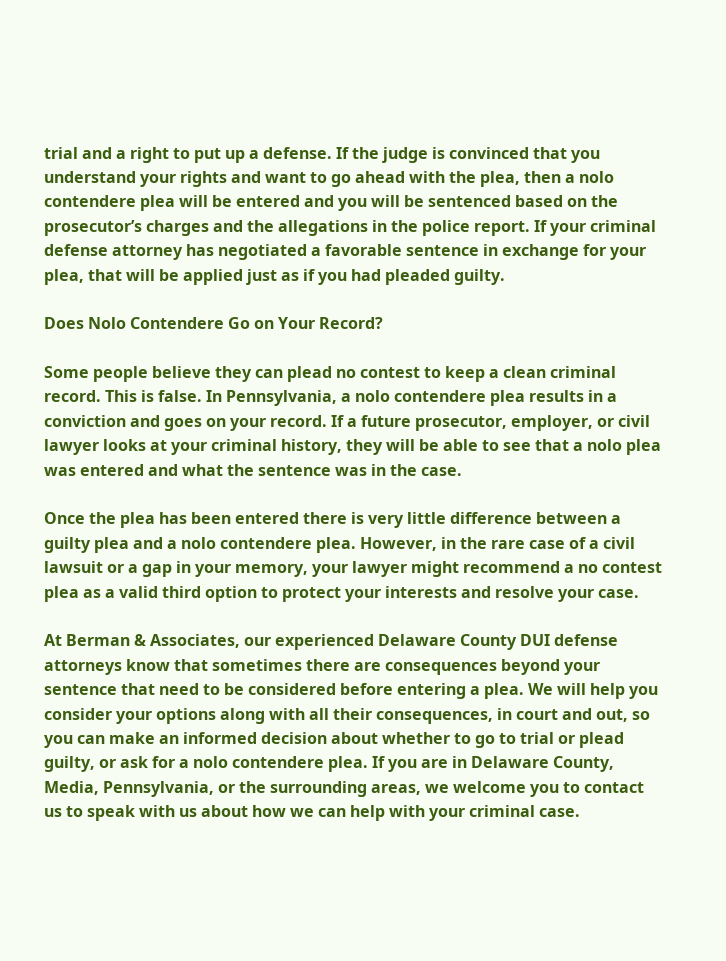trial and a right to put up a defense. If the judge is convinced that you understand your rights and want to go ahead with the plea, then a nolo contendere plea will be entered and you will be sentenced based on the prosecutor’s charges and the allegations in the police report. If your criminal defense attorney has negotiated a favorable sentence in exchange for your plea, that will be applied just as if you had pleaded guilty.

Does Nolo Contendere Go on Your Record?

Some people believe they can plead no contest to keep a clean criminal record. This is false. In Pennsylvania, a nolo contendere plea results in a conviction and goes on your record. If a future prosecutor, employer, or civil lawyer looks at your criminal history, they will be able to see that a nolo plea was entered and what the sentence was in the case.

Once the plea has been entered there is very little difference between a guilty plea and a nolo contendere plea. However, in the rare case of a civil lawsuit or a gap in your memory, your lawyer might recommend a no contest plea as a valid third option to protect your interests and resolve your case.

At Berman & Associates, our experienced Delaware County DUI defense attorneys know that sometimes there are consequences beyond your sentence that need to be considered before entering a plea. We will help you consider your options along with all their consequences, in court and out, so you can make an informed decision about whether to go to trial or plead guilty, or ask for a nolo contendere plea. If you are in Delaware County, Media, Pennsylvania, or the surrounding areas, we welcome you to contact us to speak with us about how we can help with your criminal case.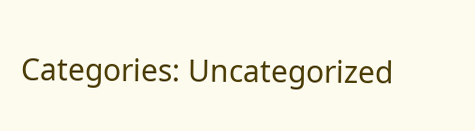Categories: Uncategorized